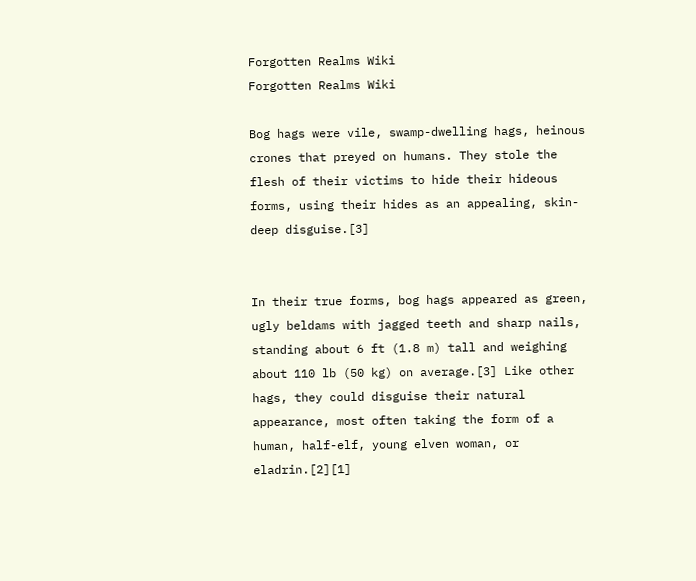Forgotten Realms Wiki
Forgotten Realms Wiki

Bog hags were vile, swamp-dwelling hags, heinous crones that preyed on humans. They stole the flesh of their victims to hide their hideous forms, using their hides as an appealing, skin-deep disguise.[3]


In their true forms, bog hags appeared as green, ugly beldams with jagged teeth and sharp nails, standing about 6 ft (1.8 m) tall and weighing about 110 lb (50 kg) on average.[3] Like other hags, they could disguise their natural appearance, most often taking the form of a human, half-elf, young elven woman, or eladrin.[2][1]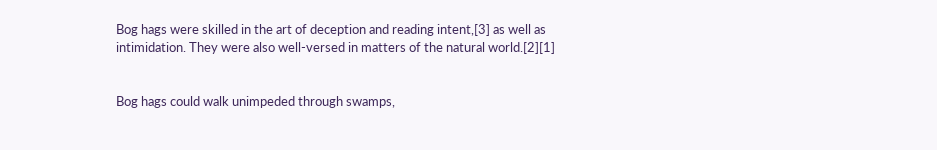Bog hags were skilled in the art of deception and reading intent,[3] as well as intimidation. They were also well-versed in matters of the natural world.[2][1]


Bog hags could walk unimpeded through swamps,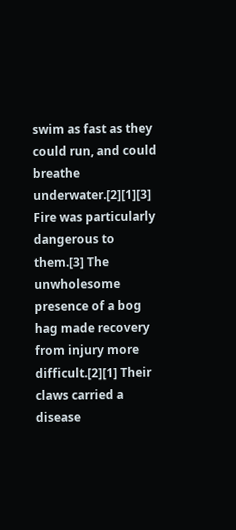swim as fast as they could run, and could breathe underwater.[2][1][3] Fire was particularly dangerous to them.[3] The unwholesome presence of a bog hag made recovery from injury more difficult.[2][1] Their claws carried a disease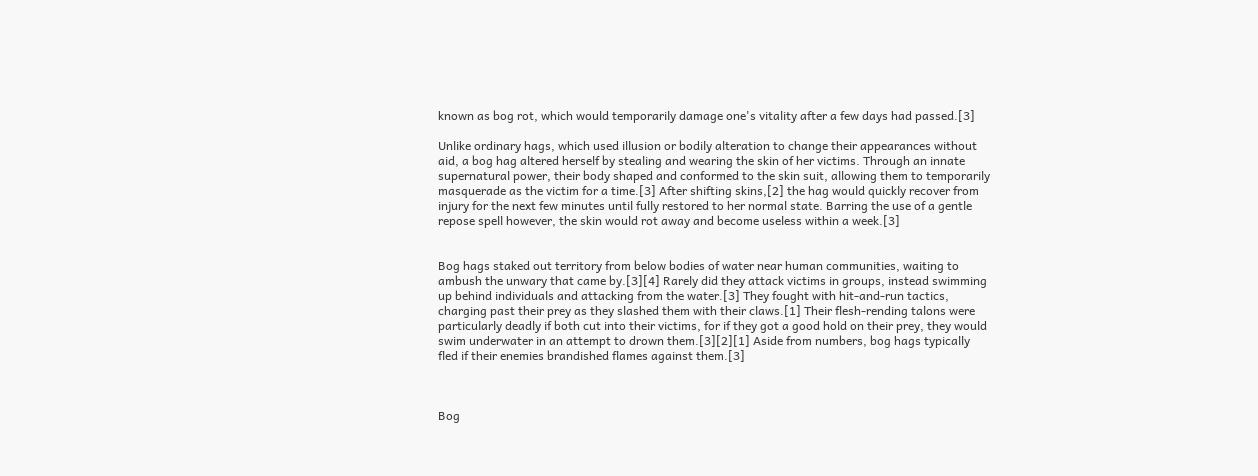known as bog rot, which would temporarily damage one's vitality after a few days had passed.[3]

Unlike ordinary hags, which used illusion or bodily alteration to change their appearances without aid, a bog hag altered herself by stealing and wearing the skin of her victims. Through an innate supernatural power, their body shaped and conformed to the skin suit, allowing them to temporarily masquerade as the victim for a time.[3] After shifting skins,[2] the hag would quickly recover from injury for the next few minutes until fully restored to her normal state. Barring the use of a gentle repose spell however, the skin would rot away and become useless within a week.[3]


Bog hags staked out territory from below bodies of water near human communities, waiting to ambush the unwary that came by.[3][4] Rarely did they attack victims in groups, instead swimming up behind individuals and attacking from the water.[3] They fought with hit-and-run tactics, charging past their prey as they slashed them with their claws.[1] Their flesh-rending talons were particularly deadly if both cut into their victims, for if they got a good hold on their prey, they would swim underwater in an attempt to drown them.[3][2][1] Aside from numbers, bog hags typically fled if their enemies brandished flames against them.[3]



Bog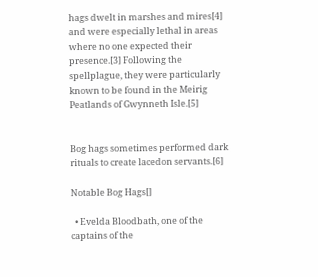hags dwelt in marshes and mires[4] and were especially lethal in areas where no one expected their presence.[3] Following the spellplague, they were particularly known to be found in the Meirig Peatlands of Gwynneth Isle.[5]


Bog hags sometimes performed dark rituals to create lacedon servants.[6]

Notable Bog Hags[]

  • Evelda Bloodbath, one of the captains of the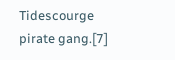Tidescourge pirate gang.[7]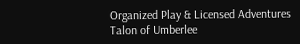Organized Play & Licensed Adventures
Talon of Umberlee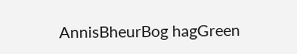AnnisBheurBog hagGreen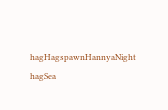hagHagspawnHannyaNight hagSea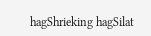hagShrieking hagSilat